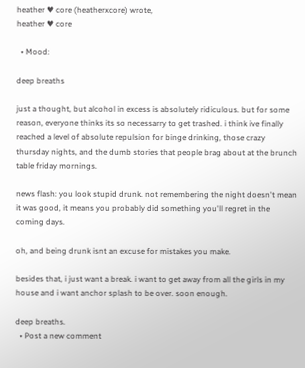heather ♥ core (heatherxcore) wrote,
heather ♥ core

  • Mood:

deep breaths

just a thought, but alcohol in excess is absolutely ridiculous. but for some reason, everyone thinks its so necessarry to get trashed. i think ive finally reached a level of absolute repulsion for binge drinking, those crazy thursday nights, and the dumb stories that people brag about at the brunch table friday mornings.

news flash: you look stupid drunk. not remembering the night doesn't mean it was good, it means you probably did something you'll regret in the coming days.

oh, and being drunk isnt an excuse for mistakes you make.

besides that, i just want a break. i want to get away from all the girls in my house and i want anchor splash to be over. soon enough.

deep breaths.
  • Post a new comment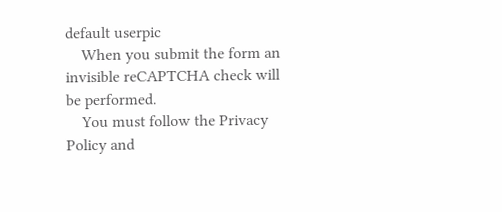default userpic
    When you submit the form an invisible reCAPTCHA check will be performed.
    You must follow the Privacy Policy and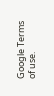Google Terms of use.